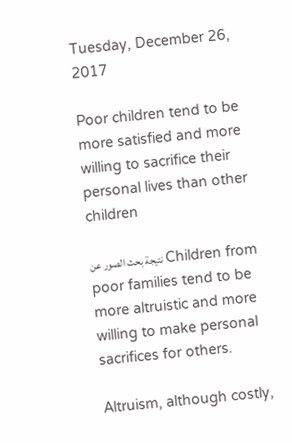Tuesday, December 26, 2017

Poor children tend to be more satisfied and more willing to sacrifice their personal lives than other children

نتيجة بحث الصور عن Children from poor families tend to be more altruistic and more willing to make personal sacrifices for others.

Altruism, although costly,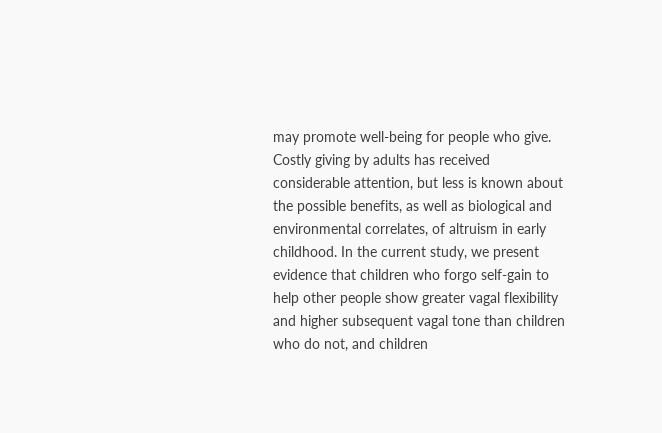may promote well-being for people who give. Costly giving by adults has received considerable attention, but less is known about the possible benefits, as well as biological and environmental correlates, of altruism in early childhood. In the current study, we present evidence that children who forgo self-gain to help other people show greater vagal flexibility and higher subsequent vagal tone than children who do not, and children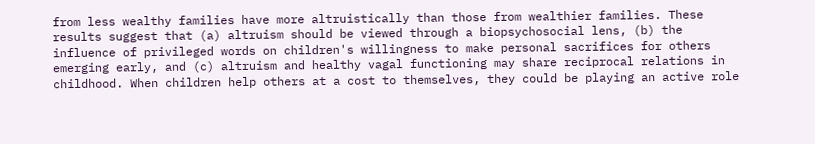from less wealthy families have more altruistically than those from wealthier families. These results suggest that (a) altruism should be viewed through a biopsychosocial lens, (b) the influence of privileged words on children's willingness to make personal sacrifices for others emerging early, and (c) altruism and healthy vagal functioning may share reciprocal relations in childhood. When children help others at a cost to themselves, they could be playing an active role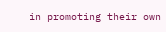in promoting their own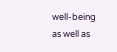well-being as well as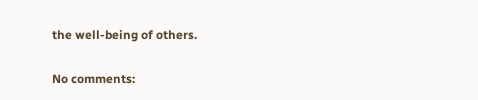the well-being of others.

No comments: